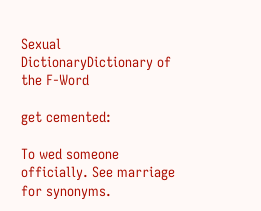Sexual DictionaryDictionary of the F-Word

get cemented:

To wed someone officially. See marriage for synonyms.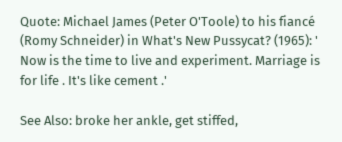Quote: Michael James (Peter O'Toole) to his fiancé (Romy Schneider) in What's New Pussycat? (1965): ' Now is the time to live and experiment. Marriage is for life . It's like cement .'

See Also: broke her ankle, get stiffed,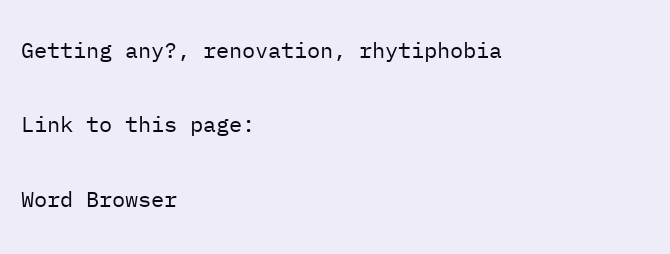Getting any?, renovation, rhytiphobia

Link to this page:

Word Browser